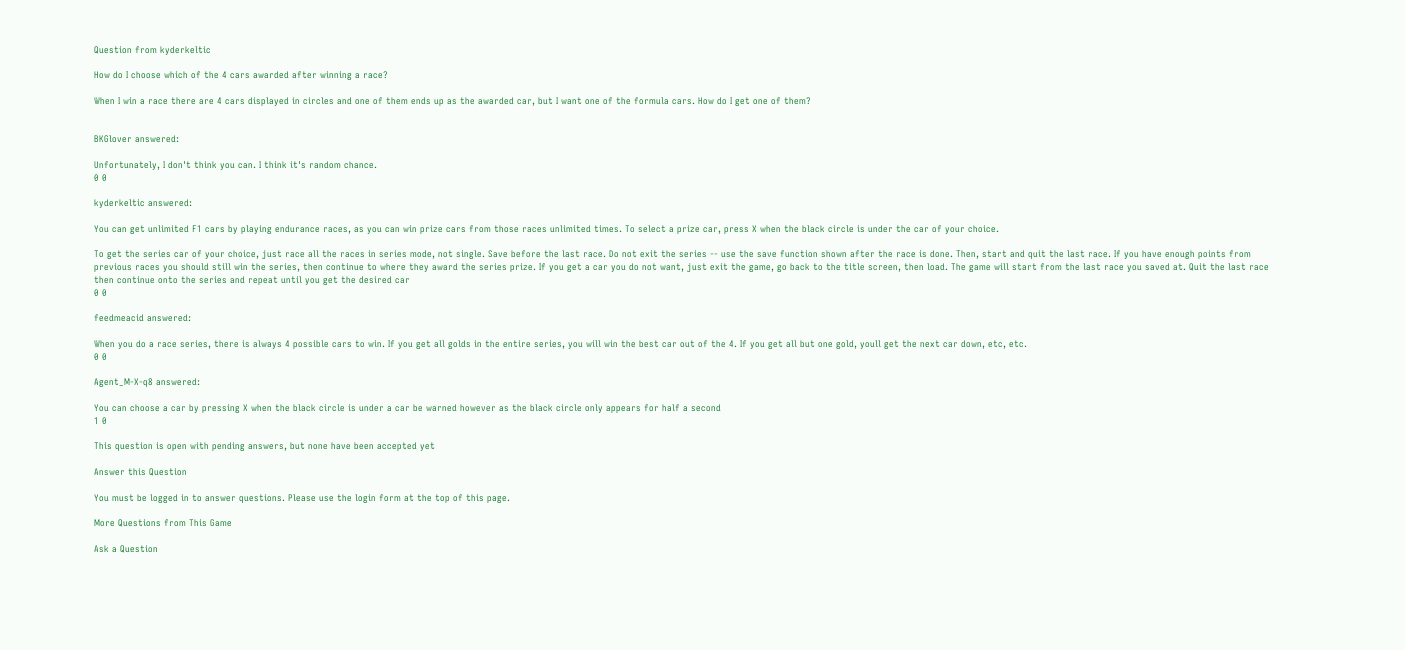Question from kyderkeltic

How do I choose which of the 4 cars awarded after winning a race?

When I win a race there are 4 cars displayed in circles and one of them ends up as the awarded car, but I want one of the formula cars. How do I get one of them?


BKGlover answered:

Unfortunately, I don't think you can. I think it's random chance.
0 0

kyderkeltic answered:

You can get unlimited F1 cars by playing endurance races, as you can win prize cars from those races unlimited times. To select a prize car, press X when the black circle is under the car of your choice.

To get the series car of your choice, just race all the races in series mode, not single. Save before the last race. Do not exit the series -- use the save function shown after the race is done. Then, start and quit the last race. If you have enough points from previous races you should still win the series, then continue to where they award the series prize. If you get a car you do not want, just exit the game, go back to the title screen, then load. The game will start from the last race you saved at. Quit the last race then continue onto the series and repeat until you get the desired car
0 0

feedmeacid answered:

When you do a race series, there is always 4 possible cars to win. If you get all golds in the entire series, you will win the best car out of the 4. If you get all but one gold, youll get the next car down, etc, etc.
0 0

Agent_M-X-q8 answered:

You can choose a car by pressing X when the black circle is under a car be warned however as the black circle only appears for half a second
1 0

This question is open with pending answers, but none have been accepted yet

Answer this Question

You must be logged in to answer questions. Please use the login form at the top of this page.

More Questions from This Game

Ask a Question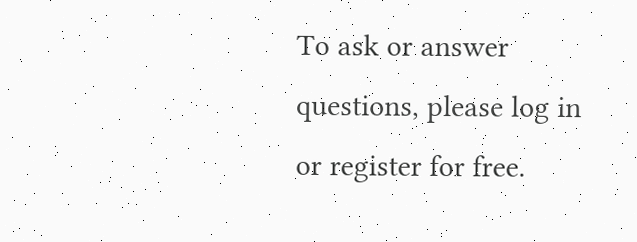To ask or answer questions, please log in or register for free.